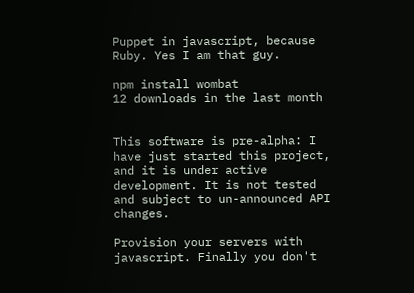Puppet in javascript, because Ruby. Yes I am that guy.

npm install wombat
12 downloads in the last month


This software is pre-alpha: I have just started this project, and it is under active development. It is not tested and subject to un-announced API changes.

Provision your servers with javascript. Finally you don't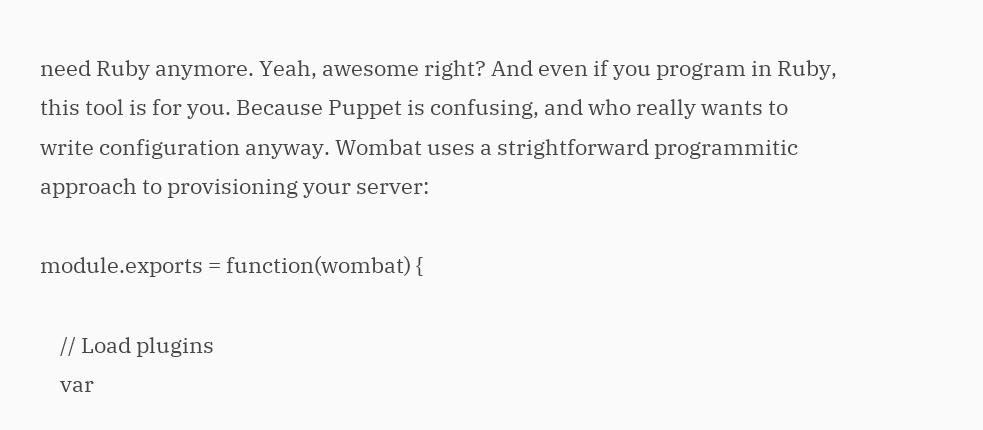need Ruby anymore. Yeah, awesome right? And even if you program in Ruby, this tool is for you. Because Puppet is confusing, and who really wants to write configuration anyway. Wombat uses a strightforward programmitic approach to provisioning your server:

module.exports = function(wombat) {

    // Load plugins
    var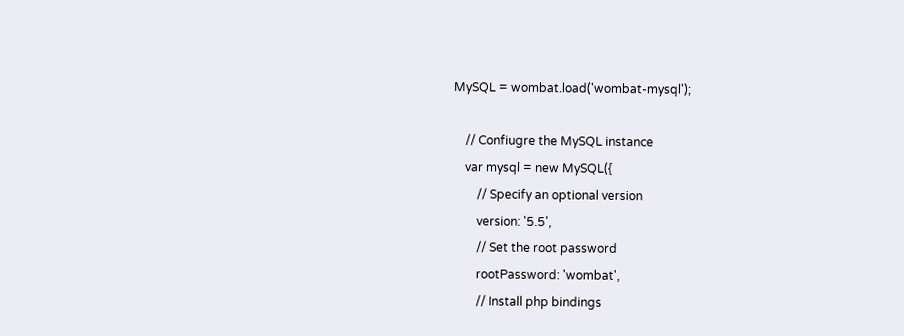MySQL = wombat.load('wombat-mysql');

    // Confiugre the MySQL instance
    var mysql = new MySQL({
        // Specify an optional version
        version: '5.5',
        // Set the root password
        rootPassword: 'wombat',
        // Install php bindings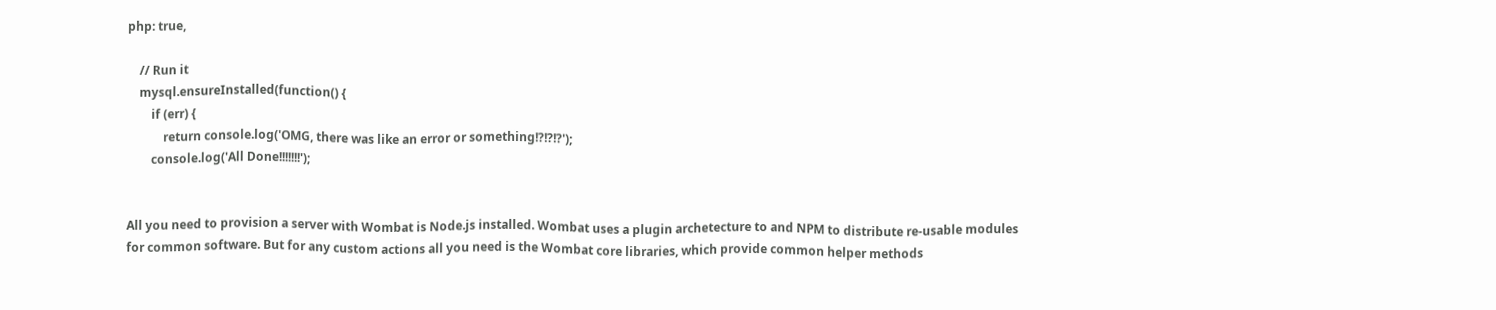php: true,

    // Run it
    mysql.ensureInstalled(function() {
        if (err) {
            return console.log('OMG, there was like an error or something!?!?!?');
        console.log('All Done!!!!!!!');


All you need to provision a server with Wombat is Node.js installed. Wombat uses a plugin archetecture to and NPM to distribute re-usable modules for common software. But for any custom actions all you need is the Wombat core libraries, which provide common helper methods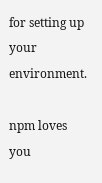for setting up your environment.

npm loves you